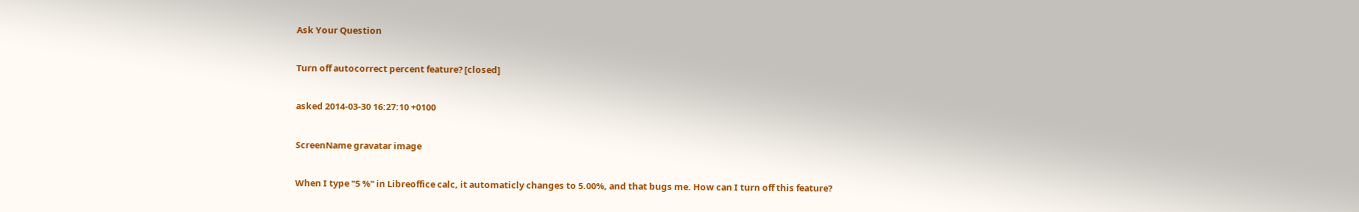Ask Your Question

Turn off autocorrect percent feature? [closed]

asked 2014-03-30 16:27:10 +0100

ScreenName gravatar image

When I type "5 %" in Libreoffice calc, it automaticly changes to 5.00%, and that bugs me. How can I turn off this feature?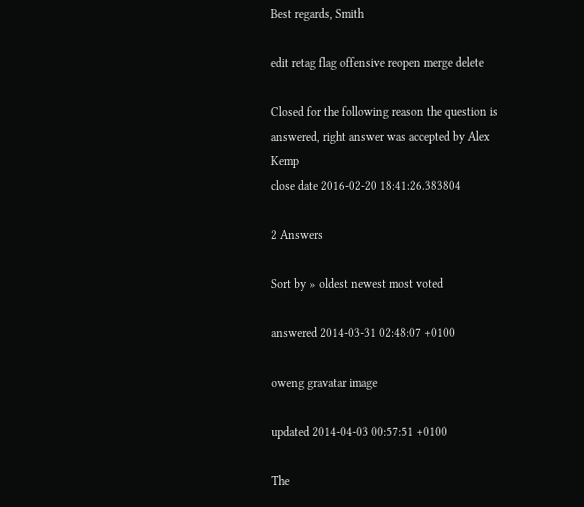Best regards, Smith

edit retag flag offensive reopen merge delete

Closed for the following reason the question is answered, right answer was accepted by Alex Kemp
close date 2016-02-20 18:41:26.383804

2 Answers

Sort by » oldest newest most voted

answered 2014-03-31 02:48:07 +0100

oweng gravatar image

updated 2014-04-03 00:57:51 +0100

The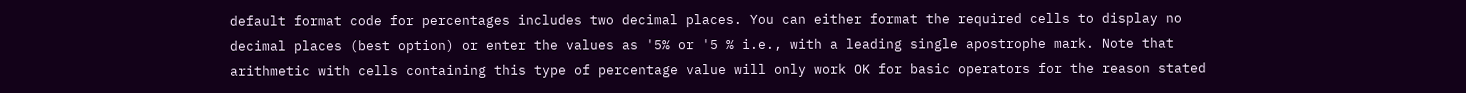default format code for percentages includes two decimal places. You can either format the required cells to display no decimal places (best option) or enter the values as '5% or '5 % i.e., with a leading single apostrophe mark. Note that arithmetic with cells containing this type of percentage value will only work OK for basic operators for the reason stated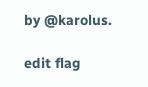by @karolus.

edit flag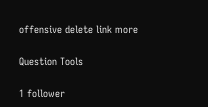offensive delete link more

Question Tools

1 follower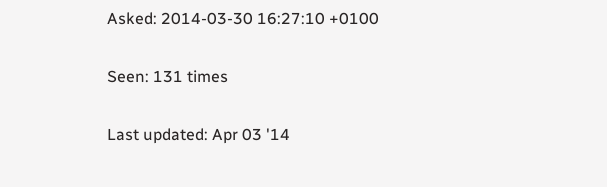Asked: 2014-03-30 16:27:10 +0100

Seen: 131 times

Last updated: Apr 03 '14